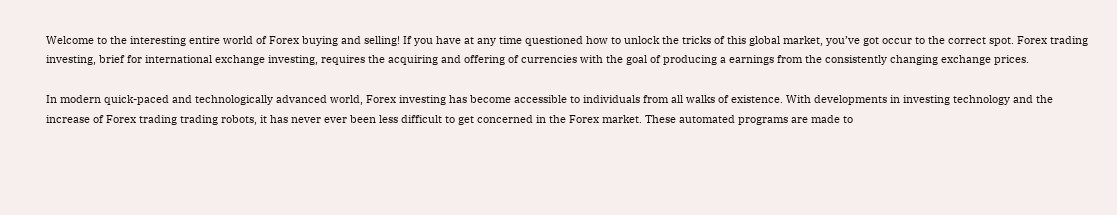Welcome to the interesting entire world of Forex buying and selling! If you have at any time questioned how to unlock the tricks of this global market, you’ve got occur to the correct spot. Forex trading investing, brief for international exchange investing, requires the acquiring and offering of currencies with the goal of producing a earnings from the consistently changing exchange prices.

In modern quick-paced and technologically advanced world, Forex investing has become accessible to individuals from all walks of existence. With developments in investing technology and the increase of Forex trading trading robots, it has never ever been less difficult to get concerned in the Forex market. These automated programs are made to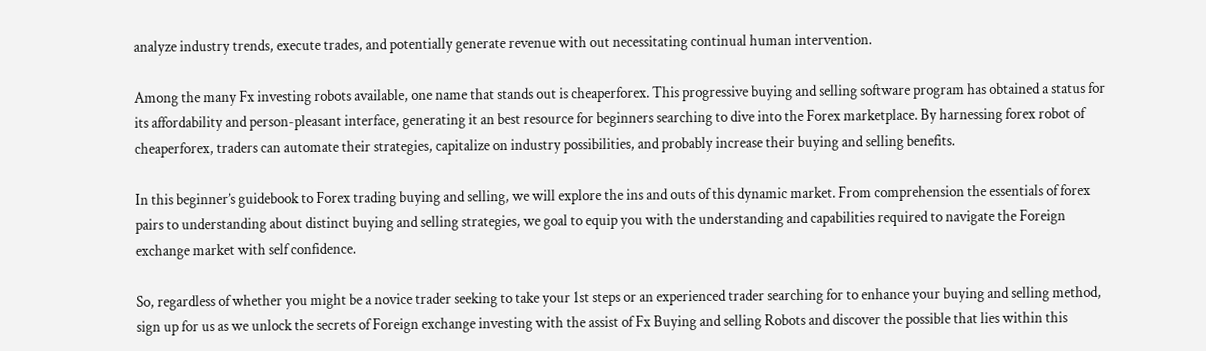analyze industry trends, execute trades, and potentially generate revenue with out necessitating continual human intervention.

Among the many Fx investing robots available, one name that stands out is cheaperforex. This progressive buying and selling software program has obtained a status for its affordability and person-pleasant interface, generating it an best resource for beginners searching to dive into the Forex marketplace. By harnessing forex robot of cheaperforex, traders can automate their strategies, capitalize on industry possibilities, and probably increase their buying and selling benefits.

In this beginner’s guidebook to Forex trading buying and selling, we will explore the ins and outs of this dynamic market. From comprehension the essentials of forex pairs to understanding about distinct buying and selling strategies, we goal to equip you with the understanding and capabilities required to navigate the Foreign exchange market with self confidence.

So, regardless of whether you might be a novice trader seeking to take your 1st steps or an experienced trader searching for to enhance your buying and selling method, sign up for us as we unlock the secrets of Foreign exchange investing with the assist of Fx Buying and selling Robots and discover the possible that lies within this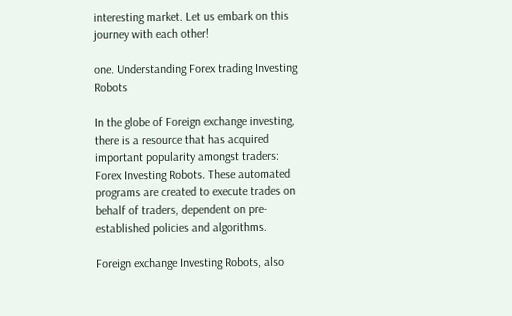interesting market. Let us embark on this journey with each other!

one. Understanding Forex trading Investing Robots

In the globe of Foreign exchange investing, there is a resource that has acquired important popularity amongst traders: Forex Investing Robots. These automated programs are created to execute trades on behalf of traders, dependent on pre-established policies and algorithms.

Foreign exchange Investing Robots, also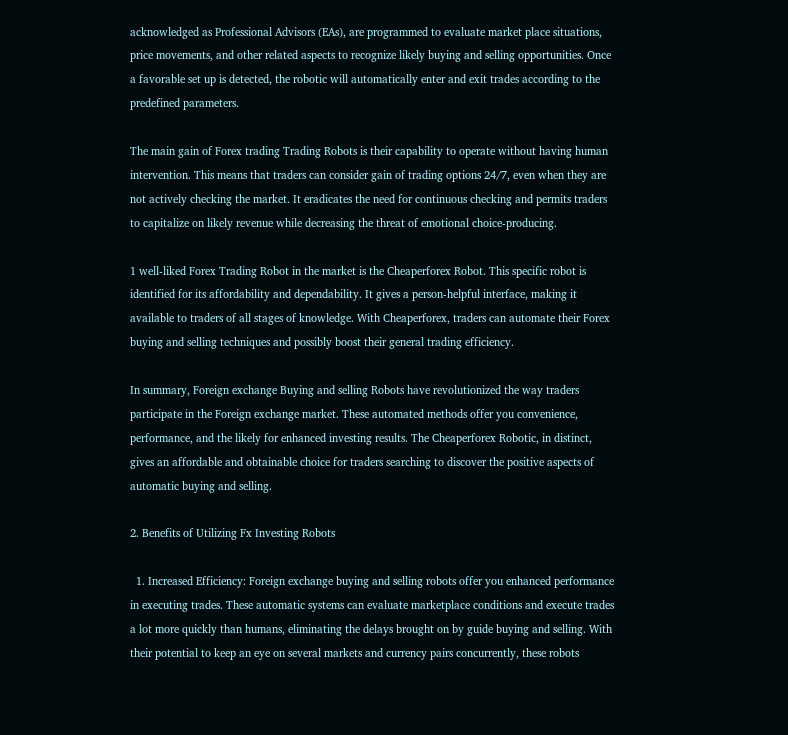acknowledged as Professional Advisors (EAs), are programmed to evaluate market place situations, price movements, and other related aspects to recognize likely buying and selling opportunities. Once a favorable set up is detected, the robotic will automatically enter and exit trades according to the predefined parameters.

The main gain of Forex trading Trading Robots is their capability to operate without having human intervention. This means that traders can consider gain of trading options 24/7, even when they are not actively checking the market. It eradicates the need for continuous checking and permits traders to capitalize on likely revenue while decreasing the threat of emotional choice-producing.

1 well-liked Forex Trading Robot in the market is the Cheaperforex Robot. This specific robot is identified for its affordability and dependability. It gives a person-helpful interface, making it available to traders of all stages of knowledge. With Cheaperforex, traders can automate their Forex buying and selling techniques and possibly boost their general trading efficiency.

In summary, Foreign exchange Buying and selling Robots have revolutionized the way traders participate in the Foreign exchange market. These automated methods offer you convenience, performance, and the likely for enhanced investing results. The Cheaperforex Robotic, in distinct, gives an affordable and obtainable choice for traders searching to discover the positive aspects of automatic buying and selling.

2. Benefits of Utilizing Fx Investing Robots

  1. Increased Efficiency: Foreign exchange buying and selling robots offer you enhanced performance in executing trades. These automatic systems can evaluate marketplace conditions and execute trades a lot more quickly than humans, eliminating the delays brought on by guide buying and selling. With their potential to keep an eye on several markets and currency pairs concurrently, these robots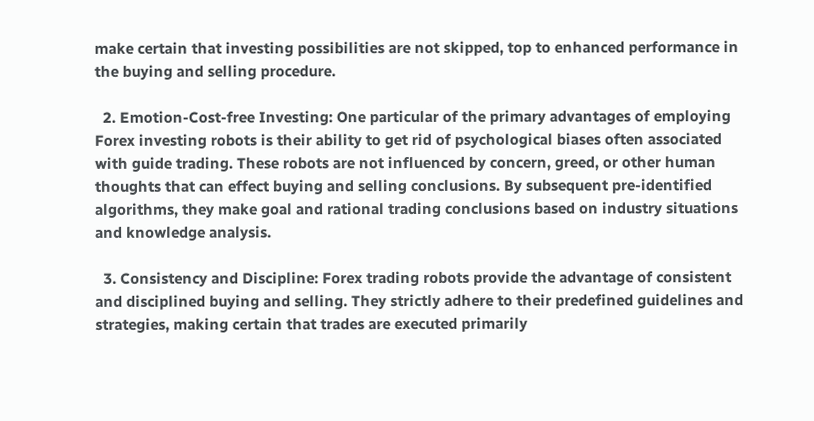make certain that investing possibilities are not skipped, top to enhanced performance in the buying and selling procedure.

  2. Emotion-Cost-free Investing: One particular of the primary advantages of employing Forex investing robots is their ability to get rid of psychological biases often associated with guide trading. These robots are not influenced by concern, greed, or other human thoughts that can effect buying and selling conclusions. By subsequent pre-identified algorithms, they make goal and rational trading conclusions based on industry situations and knowledge analysis.

  3. Consistency and Discipline: Forex trading robots provide the advantage of consistent and disciplined buying and selling. They strictly adhere to their predefined guidelines and strategies, making certain that trades are executed primarily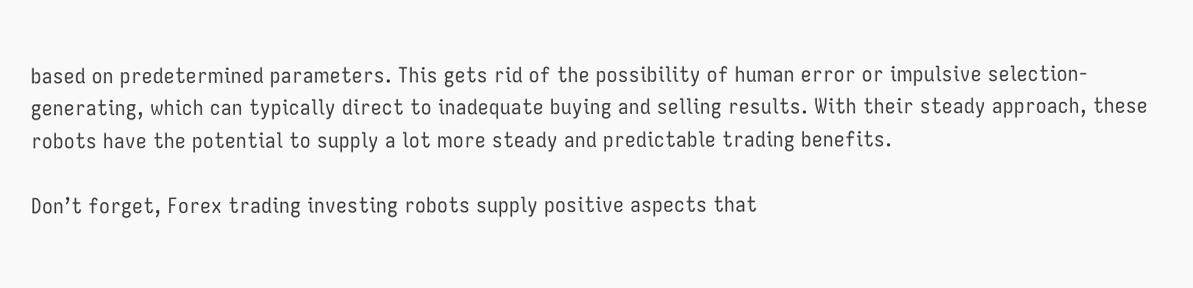based on predetermined parameters. This gets rid of the possibility of human error or impulsive selection-generating, which can typically direct to inadequate buying and selling results. With their steady approach, these robots have the potential to supply a lot more steady and predictable trading benefits.

Don’t forget, Forex trading investing robots supply positive aspects that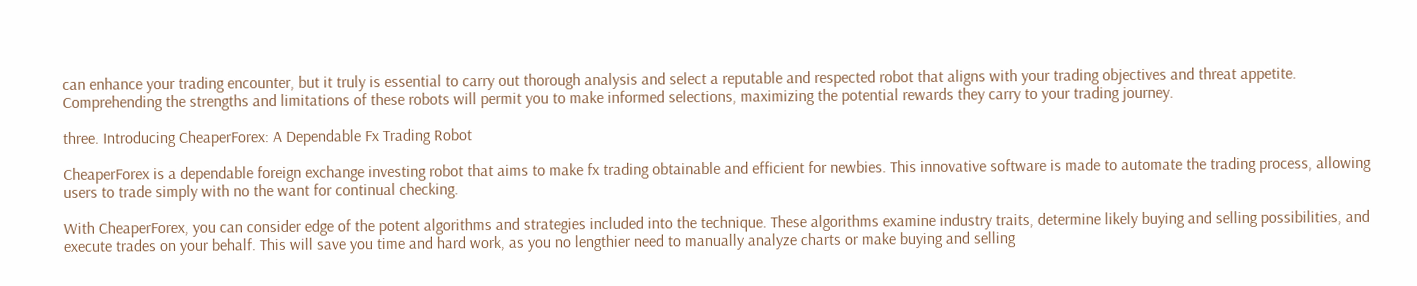can enhance your trading encounter, but it truly is essential to carry out thorough analysis and select a reputable and respected robot that aligns with your trading objectives and threat appetite. Comprehending the strengths and limitations of these robots will permit you to make informed selections, maximizing the potential rewards they carry to your trading journey.

three. Introducing CheaperForex: A Dependable Fx Trading Robot

CheaperForex is a dependable foreign exchange investing robot that aims to make fx trading obtainable and efficient for newbies. This innovative software is made to automate the trading process, allowing users to trade simply with no the want for continual checking.

With CheaperForex, you can consider edge of the potent algorithms and strategies included into the technique. These algorithms examine industry traits, determine likely buying and selling possibilities, and execute trades on your behalf. This will save you time and hard work, as you no lengthier need to manually analyze charts or make buying and selling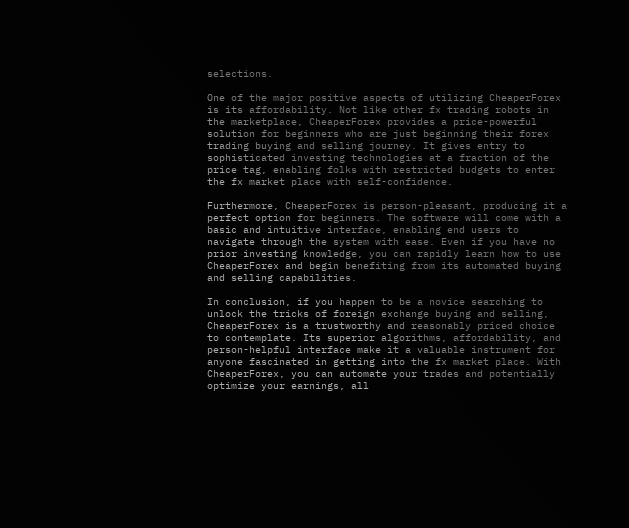selections.

One of the major positive aspects of utilizing CheaperForex is its affordability. Not like other fx trading robots in the marketplace, CheaperForex provides a price-powerful solution for beginners who are just beginning their forex trading buying and selling journey. It gives entry to sophisticated investing technologies at a fraction of the price tag, enabling folks with restricted budgets to enter the fx market place with self-confidence.

Furthermore, CheaperForex is person-pleasant, producing it a perfect option for beginners. The software will come with a basic and intuitive interface, enabling end users to navigate through the system with ease. Even if you have no prior investing knowledge, you can rapidly learn how to use CheaperForex and begin benefiting from its automated buying and selling capabilities.

In conclusion, if you happen to be a novice searching to unlock the tricks of foreign exchange buying and selling, CheaperForex is a trustworthy and reasonably priced choice to contemplate. Its superior algorithms, affordability, and person-helpful interface make it a valuable instrument for anyone fascinated in getting into the fx market place. With CheaperForex, you can automate your trades and potentially optimize your earnings, all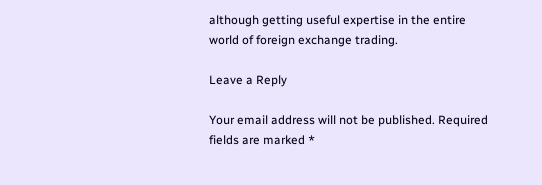although getting useful expertise in the entire world of foreign exchange trading.

Leave a Reply

Your email address will not be published. Required fields are marked *